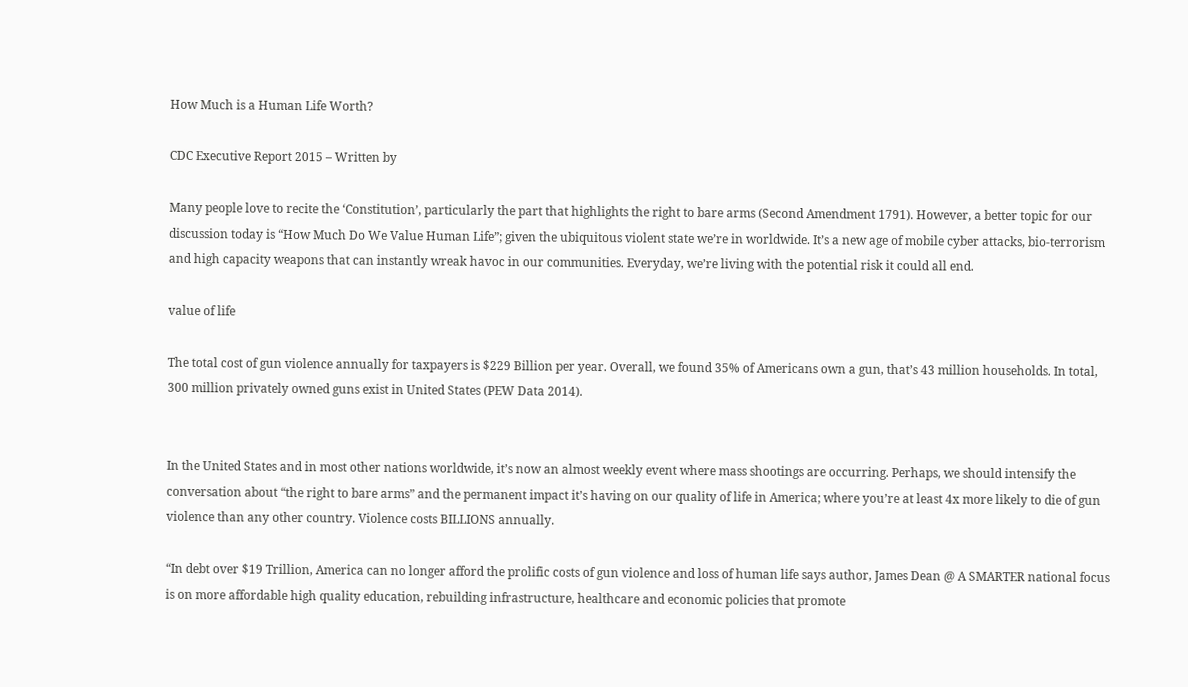How Much is a Human Life Worth?

CDC Executive Report 2015 – Written by

Many people love to recite the ‘Constitution’, particularly the part that highlights the right to bare arms (Second Amendment 1791). However, a better topic for our discussion today is “How Much Do We Value Human Life”; given the ubiquitous violent state we’re in worldwide. It’s a new age of mobile cyber attacks, bio-terrorism and high capacity weapons that can instantly wreak havoc in our communities. Everyday, we’re living with the potential risk it could all end.

value of life

The total cost of gun violence annually for taxpayers is $229 Billion per year. Overall, we found 35% of Americans own a gun, that’s 43 million households. In total, 300 million privately owned guns exist in United States (PEW Data 2014).


In the United States and in most other nations worldwide, it’s now an almost weekly event where mass shootings are occurring. Perhaps, we should intensify the conversation about “the right to bare arms” and the permanent impact it’s having on our quality of life in America; where you’re at least 4x more likely to die of gun violence than any other country. Violence costs BILLIONS annually.

“In debt over $19 Trillion, America can no longer afford the prolific costs of gun violence and loss of human life says author, James Dean @ A SMARTER national focus is on more affordable high quality education, rebuilding infrastructure, healthcare and economic policies that promote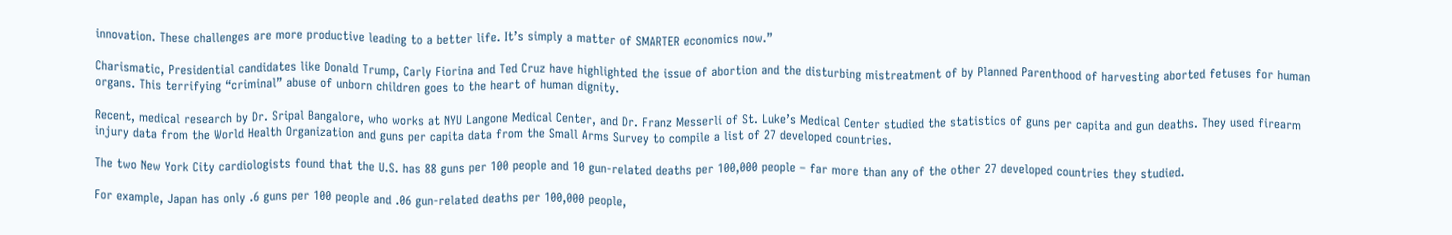innovation. These challenges are more productive leading to a better life. It’s simply a matter of SMARTER economics now.”

Charismatic, Presidential candidates like Donald Trump, Carly Fiorina and Ted Cruz have highlighted the issue of abortion and the disturbing mistreatment of by Planned Parenthood of harvesting aborted fetuses for human organs. This terrifying “criminal” abuse of unborn children goes to the heart of human dignity.

Recent, medical research by Dr. Sripal Bangalore, who works at NYU Langone Medical Center, and Dr. Franz Messerli of St. Luke’s Medical Center studied the statistics of guns per capita and gun deaths. They used firearm injury data from the World Health Organization and guns per capita data from the Small Arms Survey to compile a list of 27 developed countries.

The two New York City cardiologists found that the U.S. has 88 guns per 100 people and 10 gun-related deaths per 100,000 people – far more than any of the other 27 developed countries they studied.

For example, Japan has only .6 guns per 100 people and .06 gun-related deaths per 100,000 people,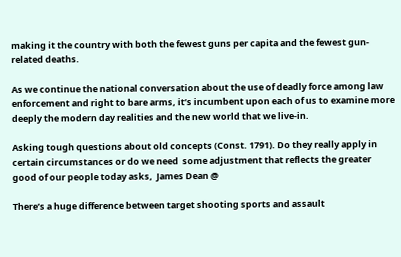making it the country with both the fewest guns per capita and the fewest gun-related deaths.

As we continue the national conversation about the use of deadly force among law enforcement and right to bare arms, it’s incumbent upon each of us to examine more deeply the modern day realities and the new world that we live-in.

Asking tough questions about old concepts (Const. 1791). Do they really apply in certain circumstances or do we need  some adjustment that reflects the greater good of our people today asks,  James Dean @

There’s a huge difference between target shooting sports and assault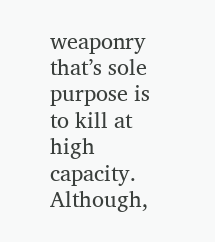weaponry that’s sole purpose is to kill at high capacity. Although,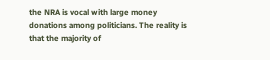the NRA is vocal with large money donations among politicians. The reality is that the majority of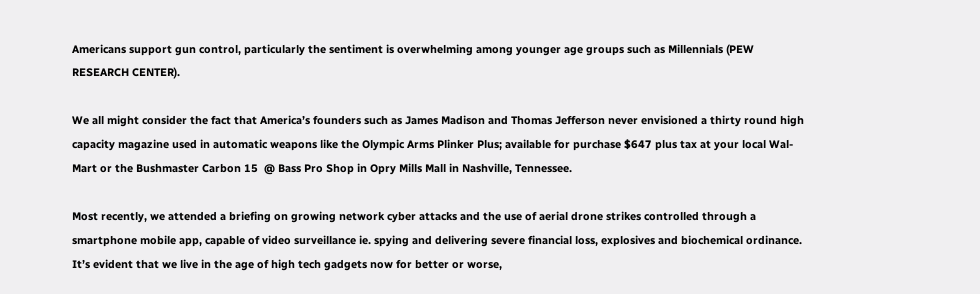Americans support gun control, particularly the sentiment is overwhelming among younger age groups such as Millennials (PEW RESEARCH CENTER).

We all might consider the fact that America’s founders such as James Madison and Thomas Jefferson never envisioned a thirty round high capacity magazine used in automatic weapons like the Olympic Arms Plinker Plus; available for purchase $647 plus tax at your local Wal-Mart or the Bushmaster Carbon 15  @ Bass Pro Shop in Opry Mills Mall in Nashville, Tennessee.

Most recently, we attended a briefing on growing network cyber attacks and the use of aerial drone strikes controlled through a smartphone mobile app, capable of video surveillance ie. spying and delivering severe financial loss, explosives and biochemical ordinance. It’s evident that we live in the age of high tech gadgets now for better or worse,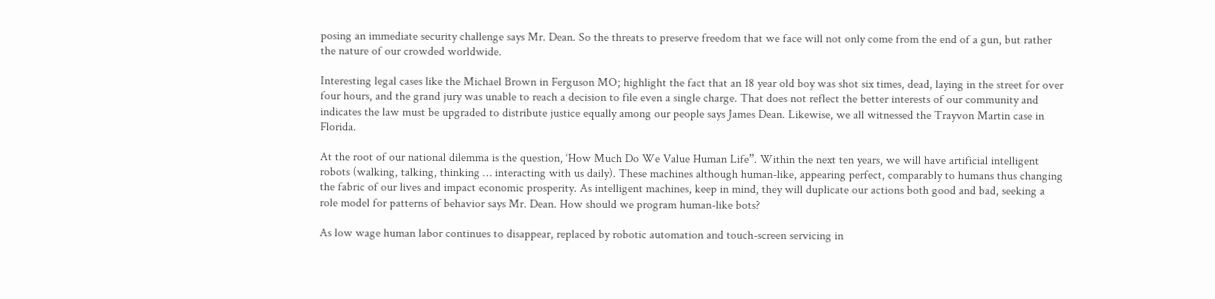posing an immediate security challenge says Mr. Dean. So the threats to preserve freedom that we face will not only come from the end of a gun, but rather the nature of our crowded worldwide.

Interesting legal cases like the Michael Brown in Ferguson MO; highlight the fact that an 18 year old boy was shot six times, dead, laying in the street for over four hours, and the grand jury was unable to reach a decision to file even a single charge. That does not reflect the better interests of our community and indicates the law must be upgraded to distribute justice equally among our people says James Dean. Likewise, we all witnessed the Trayvon Martin case in Florida.

At the root of our national dilemma is the question, ‘How Much Do We Value Human Life”. Within the next ten years, we will have artificial intelligent robots (walking, talking, thinking … interacting with us daily). These machines although human-like, appearing perfect, comparably to humans thus changing the fabric of our lives and impact economic prosperity. As intelligent machines, keep in mind, they will duplicate our actions both good and bad, seeking a role model for patterns of behavior says Mr. Dean. How should we program human-like bots?

As low wage human labor continues to disappear, replaced by robotic automation and touch-screen servicing in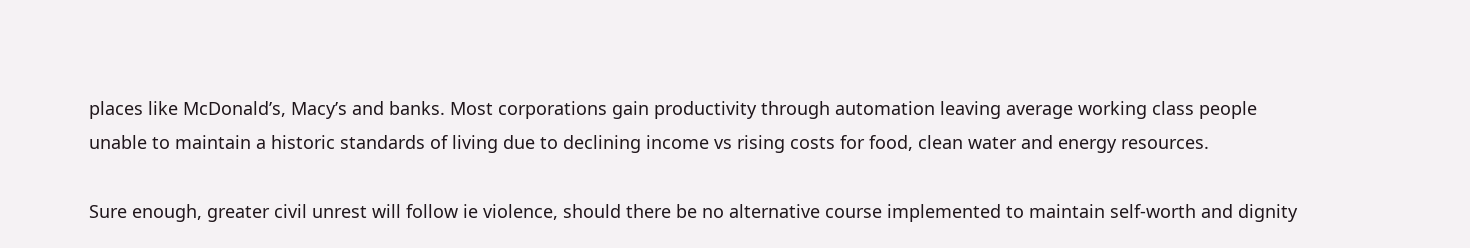places like McDonald’s, Macy’s and banks. Most corporations gain productivity through automation leaving average working class people unable to maintain a historic standards of living due to declining income vs rising costs for food, clean water and energy resources.

Sure enough, greater civil unrest will follow ie violence, should there be no alternative course implemented to maintain self-worth and dignity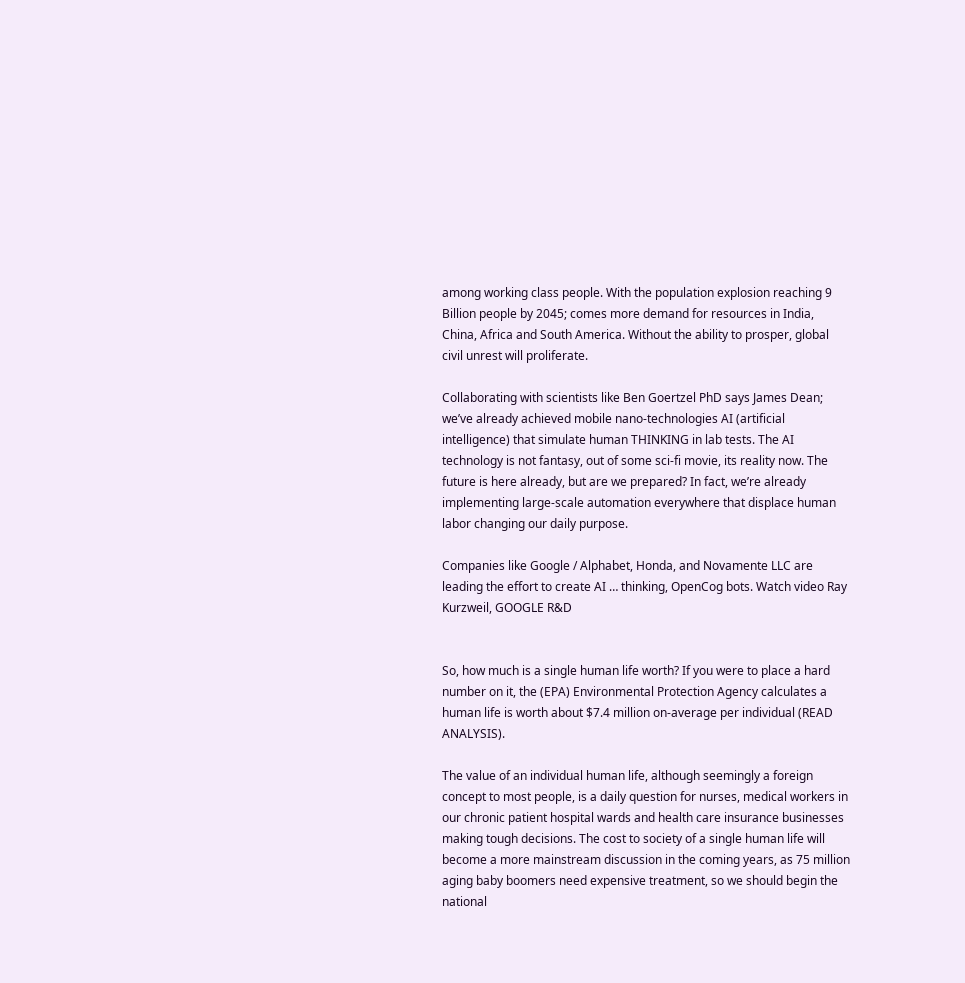among working class people. With the population explosion reaching 9 Billion people by 2045; comes more demand for resources in India, China, Africa and South America. Without the ability to prosper, global civil unrest will proliferate.

Collaborating with scientists like Ben Goertzel PhD says James Dean; we’ve already achieved mobile nano-technologies AI (artificial intelligence) that simulate human THINKING in lab tests. The AI technology is not fantasy, out of some sci-fi movie, its reality now. The future is here already, but are we prepared? In fact, we’re already implementing large-scale automation everywhere that displace human labor changing our daily purpose.

Companies like Google / Alphabet, Honda, and Novamente LLC are leading the effort to create AI … thinking, OpenCog bots. Watch video Ray Kurzweil, GOOGLE R&D


So, how much is a single human life worth? If you were to place a hard number on it, the (EPA) Environmental Protection Agency calculates a human life is worth about $7.4 million on-average per individual (READ ANALYSIS).

The value of an individual human life, although seemingly a foreign concept to most people, is a daily question for nurses, medical workers in our chronic patient hospital wards and health care insurance businesses making tough decisions. The cost to society of a single human life will become a more mainstream discussion in the coming years, as 75 million aging baby boomers need expensive treatment, so we should begin the national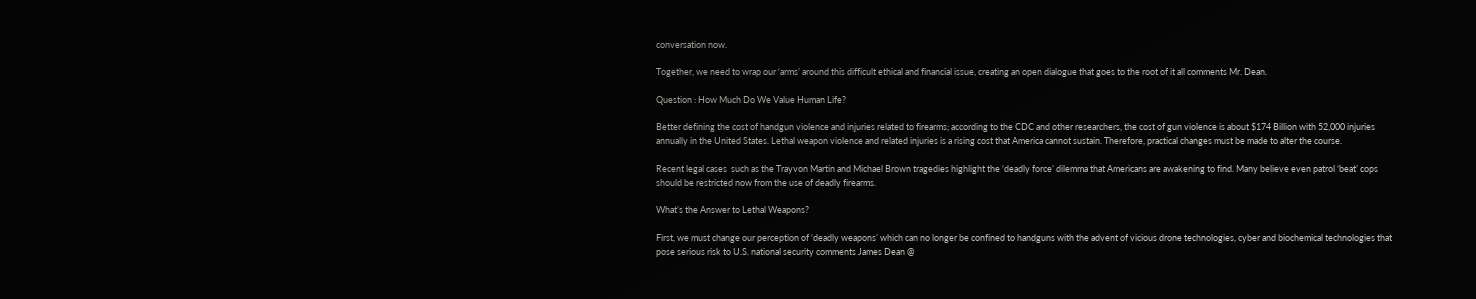conversation now.

Together, we need to wrap our ‘arms’ around this difficult ethical and financial issue, creating an open dialogue that goes to the root of it all comments Mr. Dean.

Question : How Much Do We Value Human Life?

Better defining the cost of handgun violence and injuries related to firearms; according to the CDC and other researchers, the cost of gun violence is about $174 Billion with 52,000 injuries annually in the United States. Lethal weapon violence and related injuries is a rising cost that America cannot sustain. Therefore, practical changes must be made to alter the course.

Recent legal cases  such as the Trayvon Martin and Michael Brown tragedies highlight the ‘deadly force’ dilemma that Americans are awakening to find. Many believe even patrol ‘beat’ cops should be restricted now from the use of deadly firearms.

What’s the Answer to Lethal Weapons?

First, we must change our perception of ‘deadly weapons’ which can no longer be confined to handguns with the advent of vicious drone technologies, cyber and biochemical technologies that pose serious risk to U.S. national security comments James Dean @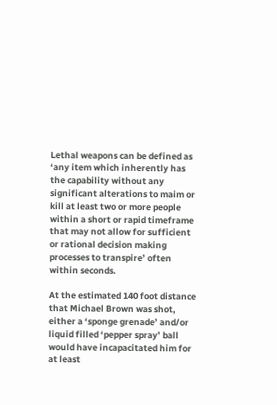Lethal weapons can be defined as ‘any item which inherently has the capability without any significant alterations to maim or kill at least two or more people within a short or rapid timeframe that may not allow for sufficient or rational decision making processes to transpire’ often within seconds.

At the estimated 140 foot distance that Michael Brown was shot, either a ‘sponge grenade’ and/or liquid filled ‘pepper spray’ ball would have incapacitated him for at least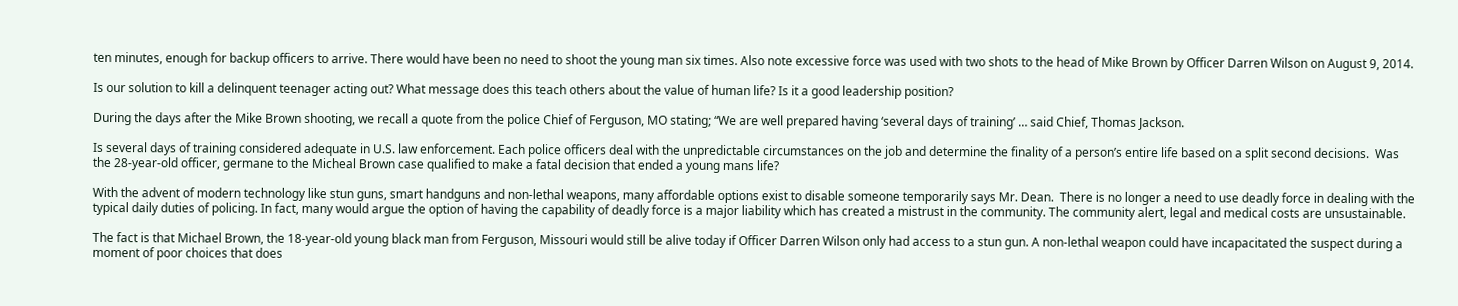ten minutes, enough for backup officers to arrive. There would have been no need to shoot the young man six times. Also note excessive force was used with two shots to the head of Mike Brown by Officer Darren Wilson on August 9, 2014.

Is our solution to kill a delinquent teenager acting out? What message does this teach others about the value of human life? Is it a good leadership position?

During the days after the Mike Brown shooting, we recall a quote from the police Chief of Ferguson, MO stating; “We are well prepared having ‘several days of training’ … said Chief, Thomas Jackson.

Is several days of training considered adequate in U.S. law enforcement. Each police officers deal with the unpredictable circumstances on the job and determine the finality of a person’s entire life based on a split second decisions.  Was the 28-year-old officer, germane to the Micheal Brown case qualified to make a fatal decision that ended a young mans life?

With the advent of modern technology like stun guns, smart handguns and non-lethal weapons, many affordable options exist to disable someone temporarily says Mr. Dean.  There is no longer a need to use deadly force in dealing with the typical daily duties of policing. In fact, many would argue the option of having the capability of deadly force is a major liability which has created a mistrust in the community. The community alert, legal and medical costs are unsustainable.

The fact is that Michael Brown, the 18-year-old young black man from Ferguson, Missouri would still be alive today if Officer Darren Wilson only had access to a stun gun. A non-lethal weapon could have incapacitated the suspect during a moment of poor choices that does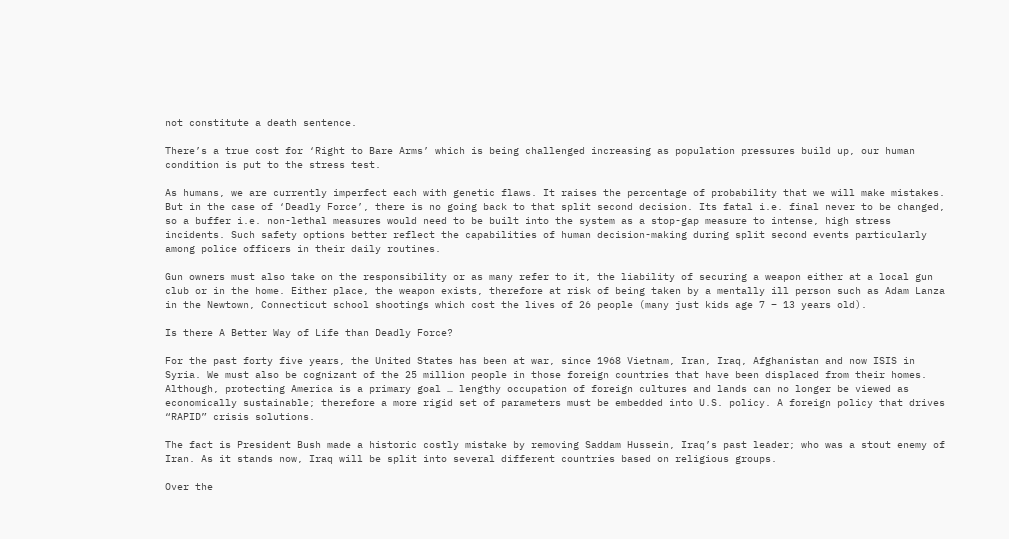not constitute a death sentence.

There’s a true cost for ‘Right to Bare Arms’ which is being challenged increasing as population pressures build up, our human condition is put to the stress test.

As humans, we are currently imperfect each with genetic flaws. It raises the percentage of probability that we will make mistakes. But in the case of ‘Deadly Force’, there is no going back to that split second decision. Its fatal i.e. final never to be changed, so a buffer i.e. non-lethal measures would need to be built into the system as a stop-gap measure to intense, high stress incidents. Such safety options better reflect the capabilities of human decision-making during split second events particularly among police officers in their daily routines.

Gun owners must also take on the responsibility or as many refer to it, the liability of securing a weapon either at a local gun club or in the home. Either place, the weapon exists, therefore at risk of being taken by a mentally ill person such as Adam Lanza in the Newtown, Connecticut school shootings which cost the lives of 26 people (many just kids age 7 – 13 years old).

Is there A Better Way of Life than Deadly Force?

For the past forty five years, the United States has been at war, since 1968 Vietnam, Iran, Iraq, Afghanistan and now ISIS in Syria. We must also be cognizant of the 25 million people in those foreign countries that have been displaced from their homes. Although, protecting America is a primary goal … lengthy occupation of foreign cultures and lands can no longer be viewed as economically sustainable; therefore a more rigid set of parameters must be embedded into U.S. policy. A foreign policy that drives “RAPID” crisis solutions.

The fact is President Bush made a historic costly mistake by removing Saddam Hussein, Iraq’s past leader; who was a stout enemy of Iran. As it stands now, Iraq will be split into several different countries based on religious groups.

Over the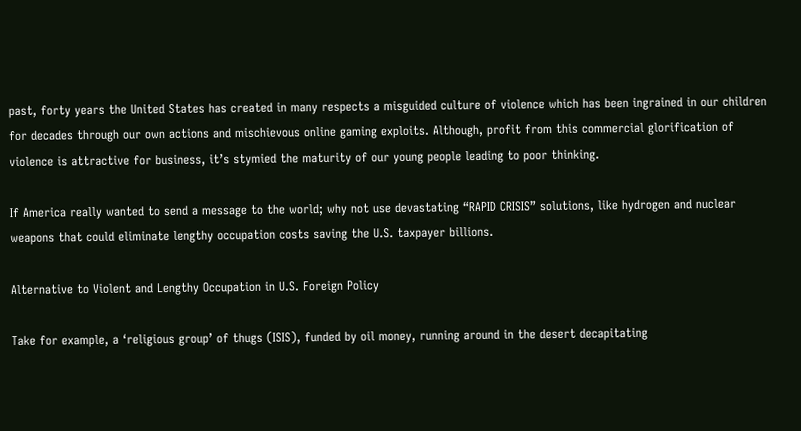past, forty years the United States has created in many respects a misguided culture of violence which has been ingrained in our children for decades through our own actions and mischievous online gaming exploits. Although, profit from this commercial glorification of violence is attractive for business, it’s stymied the maturity of our young people leading to poor thinking.

If America really wanted to send a message to the world; why not use devastating “RAPID CRISIS” solutions, like hydrogen and nuclear weapons that could eliminate lengthy occupation costs saving the U.S. taxpayer billions.

Alternative to Violent and Lengthy Occupation in U.S. Foreign Policy

Take for example, a ‘religious group’ of thugs (ISIS), funded by oil money, running around in the desert decapitating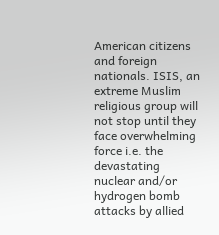American citizens and foreign nationals. ISIS, an extreme Muslim religious group will not stop until they face overwhelming force i.e. the devastating nuclear and/or hydrogen bomb attacks by allied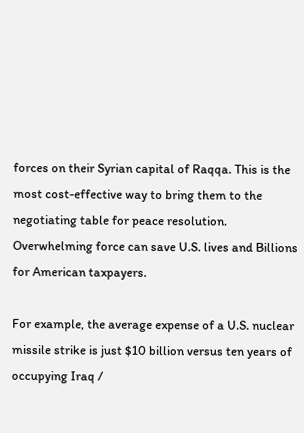forces on their Syrian capital of Raqqa. This is the most cost-effective way to bring them to the negotiating table for peace resolution. Overwhelming force can save U.S. lives and Billions for American taxpayers.

For example, the average expense of a U.S. nuclear missile strike is just $10 billion versus ten years of occupying Iraq /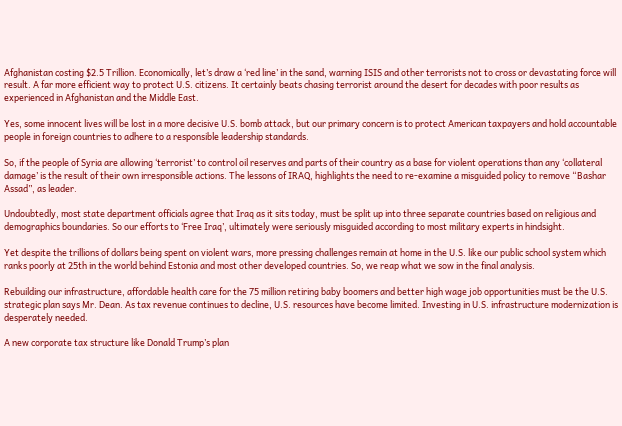Afghanistan costing $2.5 Trillion. Economically, let’s draw a ‘red line’ in the sand, warning ISIS and other terrorists not to cross or devastating force will result. A far more efficient way to protect U.S. citizens. It certainly beats chasing terrorist around the desert for decades with poor results as experienced in Afghanistan and the Middle East.

Yes, some innocent lives will be lost in a more decisive U.S. bomb attack, but our primary concern is to protect American taxpayers and hold accountable people in foreign countries to adhere to a responsible leadership standards.

So, if the people of Syria are allowing ‘terrorist’ to control oil reserves and parts of their country as a base for violent operations than any ‘collateral damage’ is the result of their own irresponsible actions. The lessons of IRAQ, highlights the need to re-examine a misguided policy to remove “Bashar Assad”, as leader.

Undoubtedly, most state department officials agree that Iraq as it sits today, must be split up into three separate countries based on religious and demographics boundaries. So our efforts to ‘Free Iraq’, ultimately were seriously misguided according to most military experts in hindsight.

Yet despite the trillions of dollars being spent on violent wars, more pressing challenges remain at home in the U.S. like our public school system which ranks poorly at 25th in the world behind Estonia and most other developed countries. So, we reap what we sow in the final analysis.

Rebuilding our infrastructure, affordable health care for the 75 million retiring baby boomers and better high wage job opportunities must be the U.S. strategic plan says Mr. Dean. As tax revenue continues to decline, U.S. resources have become limited. Investing in U.S. infrastructure modernization is desperately needed.

A new corporate tax structure like Donald Trump’s plan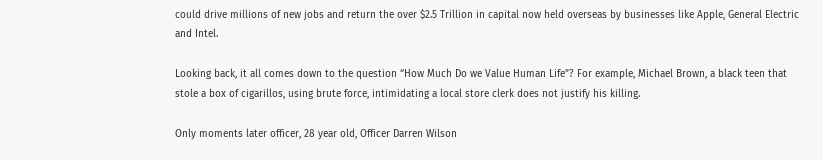could drive millions of new jobs and return the over $2.5 Trillion in capital now held overseas by businesses like Apple, General Electric and Intel.

Looking back, it all comes down to the question “How Much Do we Value Human Life”? For example, Michael Brown, a black teen that stole a box of cigarillos, using brute force, intimidating a local store clerk does not justify his killing.

Only moments later officer, 28 year old, Officer Darren Wilson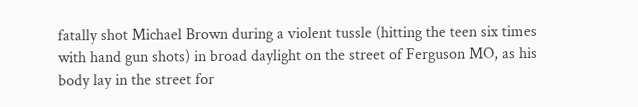fatally shot Michael Brown during a violent tussle (hitting the teen six times with hand gun shots) in broad daylight on the street of Ferguson MO, as his body lay in the street for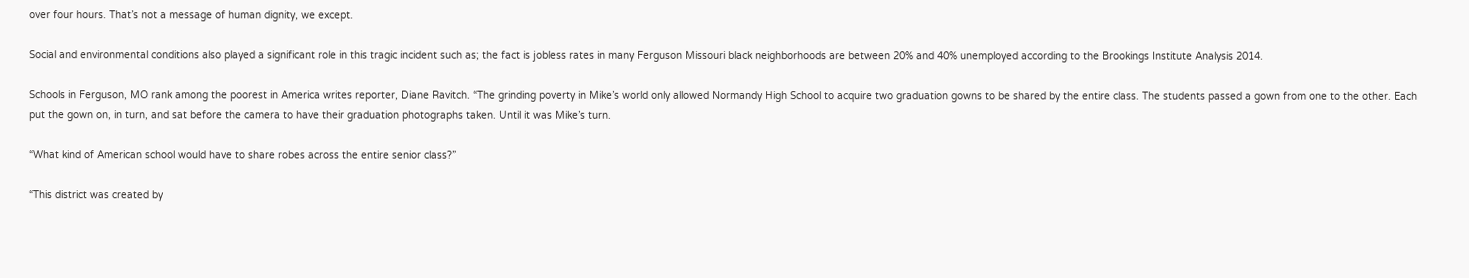over four hours. That’s not a message of human dignity, we except.

Social and environmental conditions also played a significant role in this tragic incident such as; the fact is jobless rates in many Ferguson Missouri black neighborhoods are between 20% and 40% unemployed according to the Brookings Institute Analysis 2014.

Schools in Ferguson, MO rank among the poorest in America writes reporter, Diane Ravitch. “The grinding poverty in Mike’s world only allowed Normandy High School to acquire two graduation gowns to be shared by the entire class. The students passed a gown from one to the other. Each put the gown on, in turn, and sat before the camera to have their graduation photographs taken. Until it was Mike’s turn.

“What kind of American school would have to share robes across the entire senior class?”

“This district was created by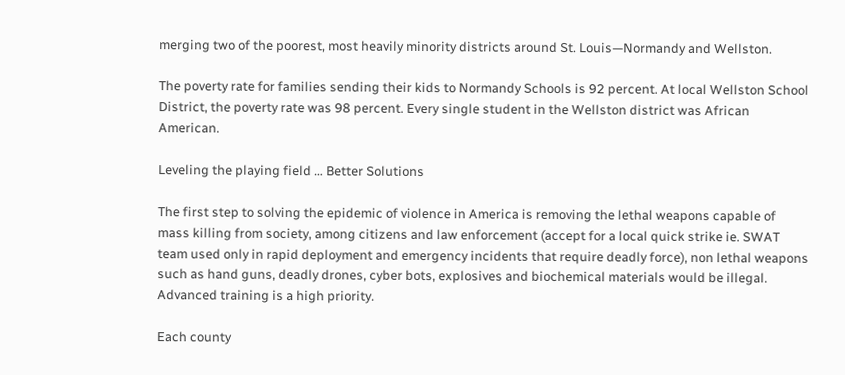merging two of the poorest, most heavily minority districts around St. Louis—Normandy and Wellston.

The poverty rate for families sending their kids to Normandy Schools is 92 percent. At local Wellston School District, the poverty rate was 98 percent. Every single student in the Wellston district was African American.

Leveling the playing field … Better Solutions

The first step to solving the epidemic of violence in America is removing the lethal weapons capable of mass killing from society, among citizens and law enforcement (accept for a local quick strike ie. SWAT team used only in rapid deployment and emergency incidents that require deadly force), non lethal weapons such as hand guns, deadly drones, cyber bots, explosives and biochemical materials would be illegal. Advanced training is a high priority.

Each county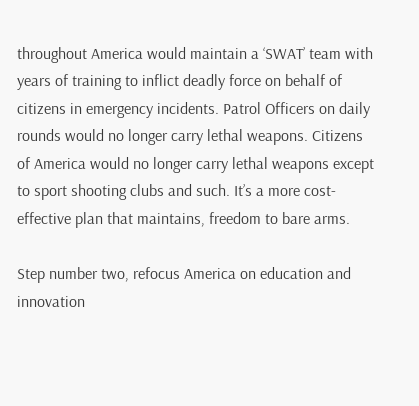throughout America would maintain a ‘SWAT’ team with years of training to inflict deadly force on behalf of citizens in emergency incidents. Patrol Officers on daily rounds would no longer carry lethal weapons. Citizens of America would no longer carry lethal weapons except to sport shooting clubs and such. It’s a more cost-effective plan that maintains, freedom to bare arms.

Step number two, refocus America on education and innovation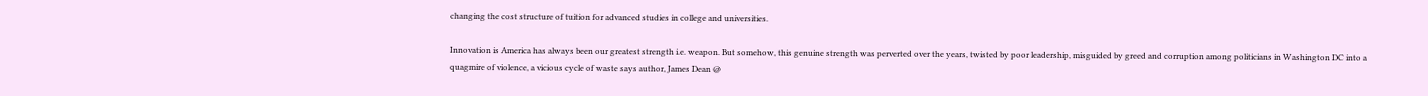changing the cost structure of tuition for advanced studies in college and universities.

Innovation is America has always been our greatest strength i.e. weapon. But somehow, this genuine strength was perverted over the years, twisted by poor leadership, misguided by greed and corruption among politicians in Washington DC into a quagmire of violence, a vicious cycle of waste says author, James Dean @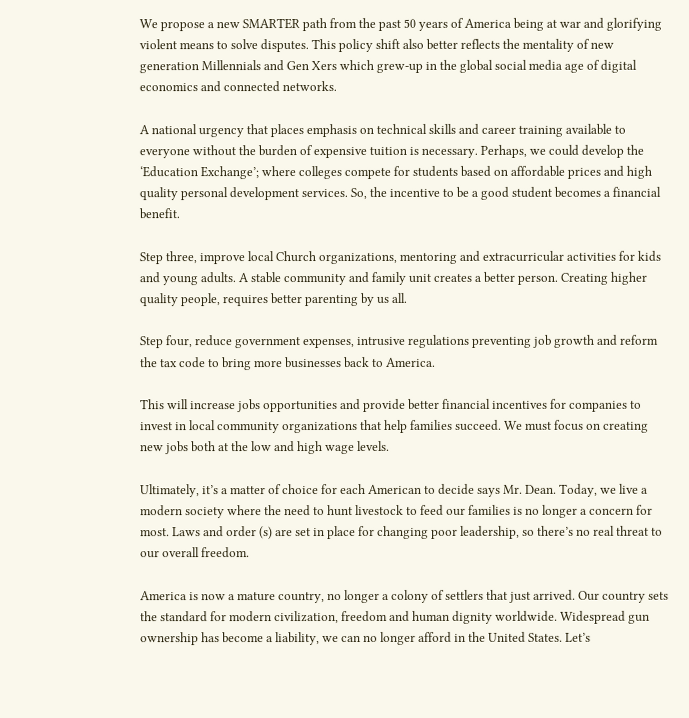We propose a new SMARTER path from the past 50 years of America being at war and glorifying violent means to solve disputes. This policy shift also better reflects the mentality of new generation Millennials and Gen Xers which grew-up in the global social media age of digital economics and connected networks.

A national urgency that places emphasis on technical skills and career training available to everyone without the burden of expensive tuition is necessary. Perhaps, we could develop the ‘Education Exchange’; where colleges compete for students based on affordable prices and high quality personal development services. So, the incentive to be a good student becomes a financial benefit.

Step three, improve local Church organizations, mentoring and extracurricular activities for kids and young adults. A stable community and family unit creates a better person. Creating higher quality people, requires better parenting by us all.

Step four, reduce government expenses, intrusive regulations preventing job growth and reform the tax code to bring more businesses back to America.

This will increase jobs opportunities and provide better financial incentives for companies to invest in local community organizations that help families succeed. We must focus on creating new jobs both at the low and high wage levels.

Ultimately, it’s a matter of choice for each American to decide says Mr. Dean. Today, we live a modern society where the need to hunt livestock to feed our families is no longer a concern for most. Laws and order (s) are set in place for changing poor leadership, so there’s no real threat to our overall freedom.

America is now a mature country, no longer a colony of settlers that just arrived. Our country sets the standard for modern civilization, freedom and human dignity worldwide. Widespread gun ownership has become a liability, we can no longer afford in the United States. Let’s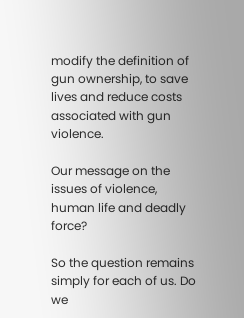modify the definition of gun ownership, to save lives and reduce costs associated with gun violence.

Our message on the issues of violence, human life and deadly force?

So the question remains simply for each of us. Do we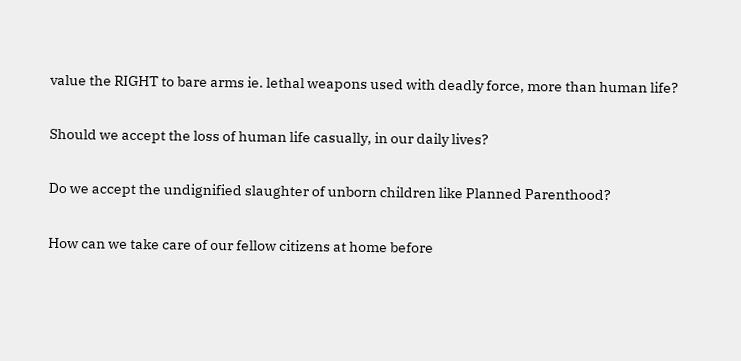value the RIGHT to bare arms ie. lethal weapons used with deadly force, more than human life?

Should we accept the loss of human life casually, in our daily lives?

Do we accept the undignified slaughter of unborn children like Planned Parenthood?

How can we take care of our fellow citizens at home before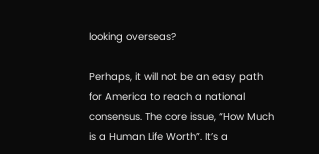looking overseas?

Perhaps, it will not be an easy path for America to reach a national consensus. The core issue, “How Much is a Human Life Worth”. It’s a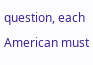question, each American must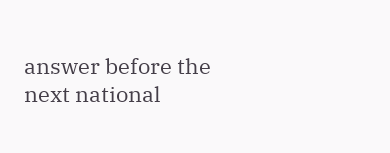answer before the next national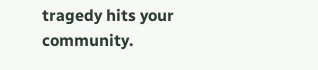tragedy hits your community.